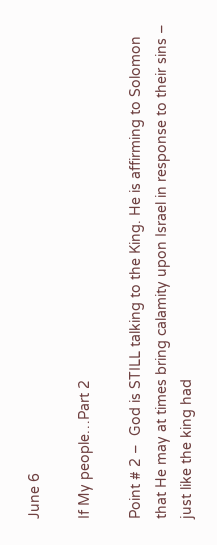June 6

If My people…Part 2

Point # 2 –  God is STILL talking to the King. He is affirming to Solomon that He may at times bring calamity upon Israel in response to their sins – just like the king had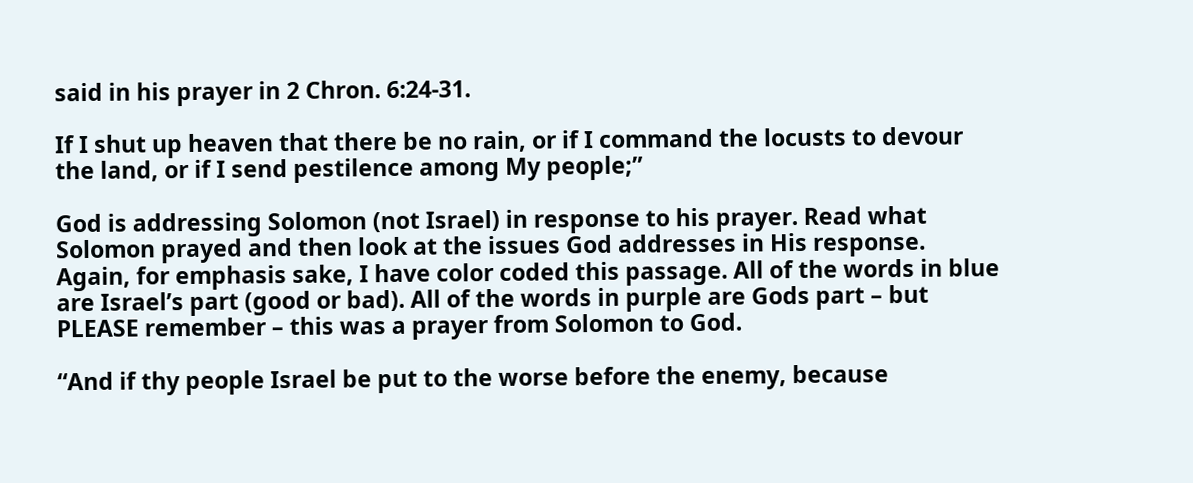said in his prayer in 2 Chron. 6:24-31.

If I shut up heaven that there be no rain, or if I command the locusts to devour the land, or if I send pestilence among My people;”

God is addressing Solomon (not Israel) in response to his prayer. Read what Solomon prayed and then look at the issues God addresses in His response. Again, for emphasis sake, I have color coded this passage. All of the words in blue are Israel’s part (good or bad). All of the words in purple are Gods part – but PLEASE remember – this was a prayer from Solomon to God.

“And if thy people Israel be put to the worse before the enemy, because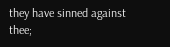they have sinned against thee;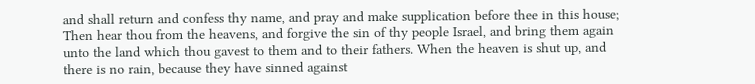and shall return and confess thy name, and pray and make supplication before thee in this house; Then hear thou from the heavens, and forgive the sin of thy people Israel, and bring them again unto the land which thou gavest to them and to their fathers. When the heaven is shut up, and there is no rain, because they have sinned against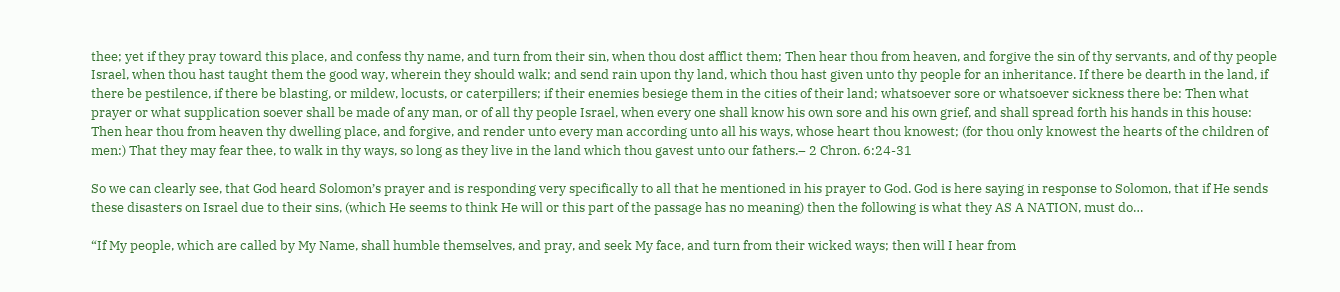thee; yet if they pray toward this place, and confess thy name, and turn from their sin, when thou dost afflict them; Then hear thou from heaven, and forgive the sin of thy servants, and of thy people Israel, when thou hast taught them the good way, wherein they should walk; and send rain upon thy land, which thou hast given unto thy people for an inheritance. If there be dearth in the land, if there be pestilence, if there be blasting, or mildew, locusts, or caterpillers; if their enemies besiege them in the cities of their land; whatsoever sore or whatsoever sickness there be: Then what prayer or what supplication soever shall be made of any man, or of all thy people Israel, when every one shall know his own sore and his own grief, and shall spread forth his hands in this house: Then hear thou from heaven thy dwelling place, and forgive, and render unto every man according unto all his ways, whose heart thou knowest; (for thou only knowest the hearts of the children of men:) That they may fear thee, to walk in thy ways, so long as they live in the land which thou gavest unto our fathers.– 2 Chron. 6:24-31

So we can clearly see, that God heard Solomon’s prayer and is responding very specifically to all that he mentioned in his prayer to God. God is here saying in response to Solomon, that if He sends these disasters on Israel due to their sins, (which He seems to think He will or this part of the passage has no meaning) then the following is what they AS A NATION, must do…

“If My people, which are called by My Name, shall humble themselves, and pray, and seek My face, and turn from their wicked ways; then will I hear from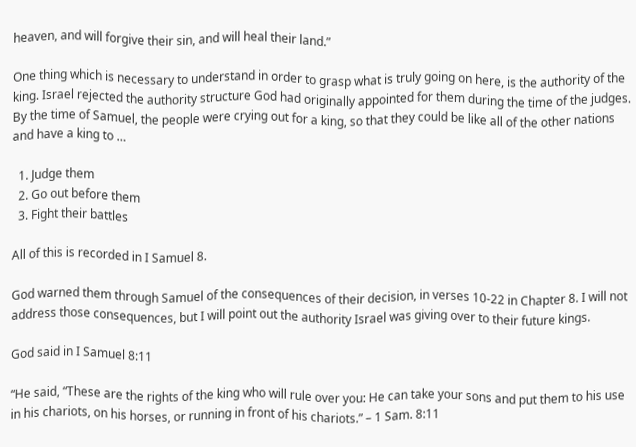heaven, and will forgive their sin, and will heal their land.”

One thing which is necessary to understand in order to grasp what is truly going on here, is the authority of the king. Israel rejected the authority structure God had originally appointed for them during the time of the judges. By the time of Samuel, the people were crying out for a king, so that they could be like all of the other nations and have a king to …

  1. Judge them
  2. Go out before them
  3. Fight their battles

All of this is recorded in I Samuel 8.

God warned them through Samuel of the consequences of their decision, in verses 10-22 in Chapter 8. I will not address those consequences, but I will point out the authority Israel was giving over to their future kings.

God said in I Samuel 8:11

“He said, “These are the rights of the king who will rule over you: He can take your sons and put them to his use in his chariots, on his horses, or running in front of his chariots.” – 1 Sam. 8:11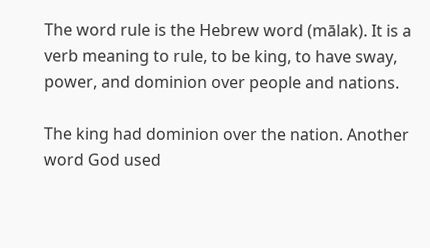The word rule is the Hebrew word (mālak). It is a verb meaning to rule, to be king, to have sway, power, and dominion over people and nations.

The king had dominion over the nation. Another word God used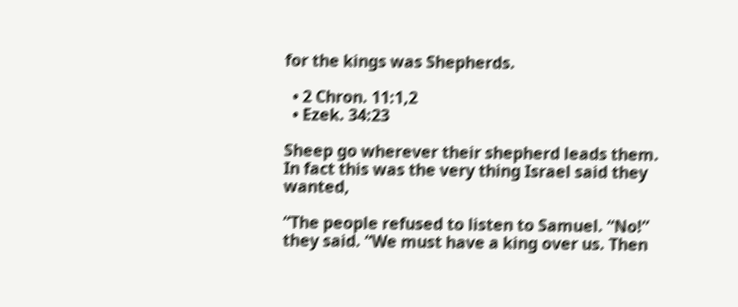for the kings was Shepherds.

  • 2 Chron. 11:1,2
  • Ezek. 34:23

Sheep go wherever their shepherd leads them. In fact this was the very thing Israel said they wanted,

“The people refused to listen to Samuel. “No!” they said. “We must have a king over us. Then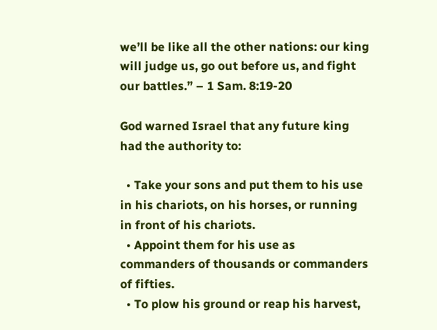we’ll be like all the other nations: our king will judge us, go out before us, and fight our battles.” – 1 Sam. 8:19-20

God warned Israel that any future king had the authority to:

  • Take your sons and put them to his use in his chariots, on his horses, or running in front of his chariots.
  • Appoint them for his use as commanders of thousands or commanders of fifties.
  • To plow his ground or reap his harvest,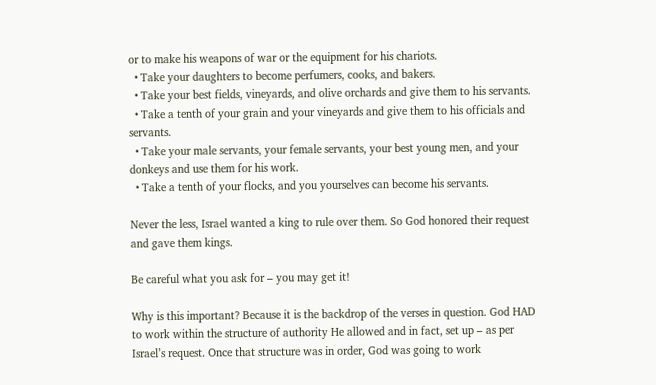or to make his weapons of war or the equipment for his chariots.
  • Take your daughters to become perfumers, cooks, and bakers.
  • Take your best fields, vineyards, and olive orchards and give them to his servants.
  • Take a tenth of your grain and your vineyards and give them to his officials and servants.
  • Take your male servants, your female servants, your best young men, and your donkeys and use them for his work.
  • Take a tenth of your flocks, and you yourselves can become his servants.

Never the less, Israel wanted a king to rule over them. So God honored their request and gave them kings.

Be careful what you ask for – you may get it!

Why is this important? Because it is the backdrop of the verses in question. God HAD to work within the structure of authority He allowed and in fact, set up – as per Israel’s request. Once that structure was in order, God was going to work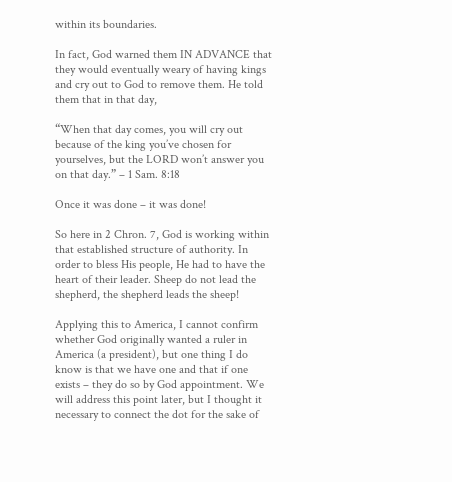within its boundaries.

In fact, God warned them IN ADVANCE that they would eventually weary of having kings and cry out to God to remove them. He told them that in that day,

“When that day comes, you will cry out because of the king you’ve chosen for yourselves, but the LORD won’t answer you on that day.” – 1 Sam. 8:18

Once it was done – it was done!

So here in 2 Chron. 7, God is working within that established structure of authority. In order to bless His people, He had to have the heart of their leader. Sheep do not lead the shepherd, the shepherd leads the sheep!

Applying this to America, I cannot confirm whether God originally wanted a ruler in America (a president), but one thing I do know is that we have one and that if one exists – they do so by God appointment. We will address this point later, but I thought it necessary to connect the dot for the sake of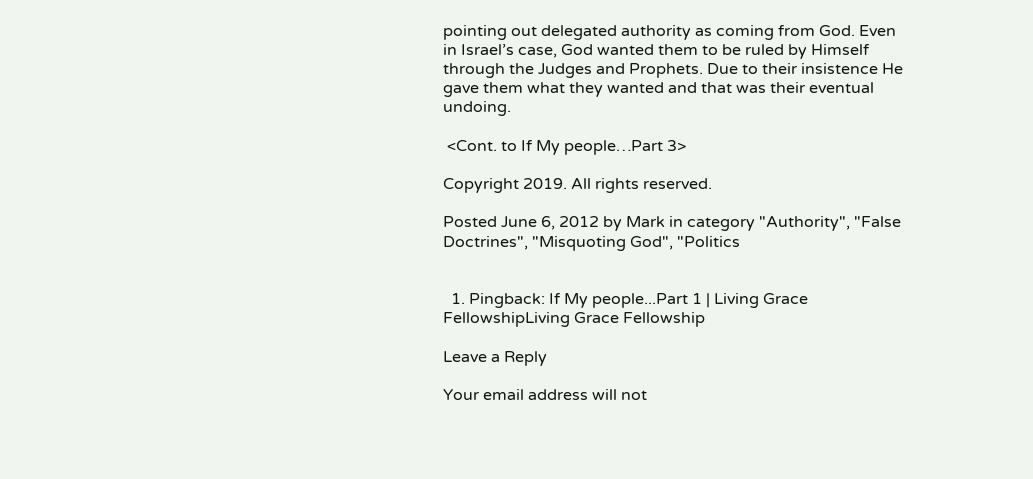pointing out delegated authority as coming from God. Even in Israel’s case, God wanted them to be ruled by Himself through the Judges and Prophets. Due to their insistence He gave them what they wanted and that was their eventual undoing.

 <Cont. to If My people…Part 3>

Copyright 2019. All rights reserved.

Posted June 6, 2012 by Mark in category "Authority", "False Doctrines", "Misquoting God", "Politics


  1. Pingback: If My people...Part 1 | Living Grace FellowshipLiving Grace Fellowship

Leave a Reply

Your email address will not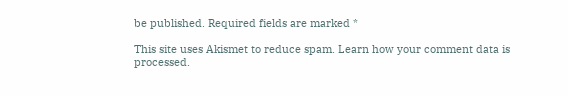be published. Required fields are marked *

This site uses Akismet to reduce spam. Learn how your comment data is processed.